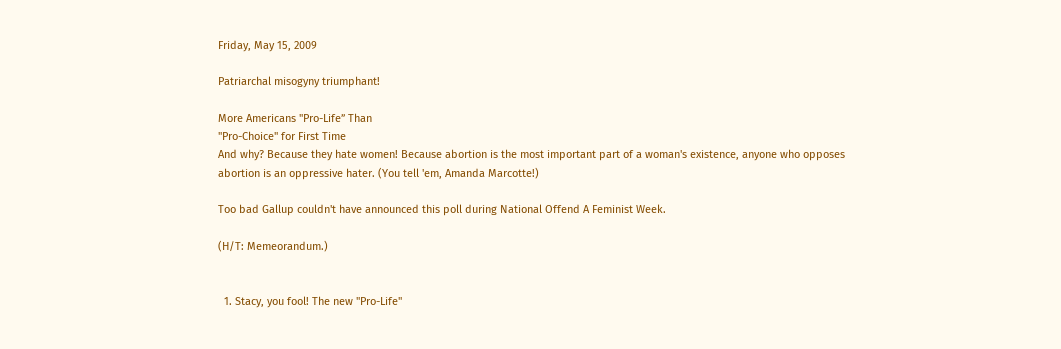Friday, May 15, 2009

Patriarchal misogyny triumphant!

More Americans "Pro-Life” Than
"Pro-Choice" for First Time
And why? Because they hate women! Because abortion is the most important part of a woman's existence, anyone who opposes abortion is an oppressive hater. (You tell 'em, Amanda Marcotte!)

Too bad Gallup couldn't have announced this poll during National Offend A Feminist Week.

(H/T: Memeorandum.)


  1. Stacy, you fool! The new "Pro-Life"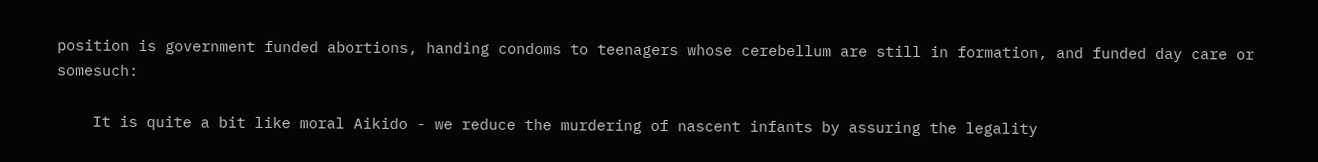position is government funded abortions, handing condoms to teenagers whose cerebellum are still in formation, and funded day care or somesuch:

    It is quite a bit like moral Aikido - we reduce the murdering of nascent infants by assuring the legality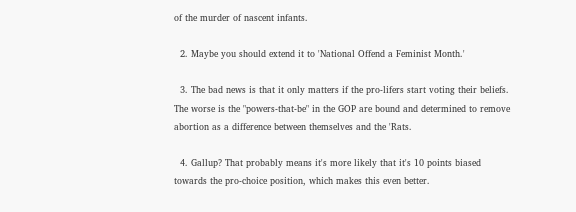of the murder of nascent infants.

  2. Maybe you should extend it to 'National Offend a Feminist Month.'

  3. The bad news is that it only matters if the pro-lifers start voting their beliefs. The worse is the "powers-that-be" in the GOP are bound and determined to remove abortion as a difference between themselves and the 'Rats.

  4. Gallup? That probably means it's more likely that it's 10 points biased towards the pro-choice position, which makes this even better.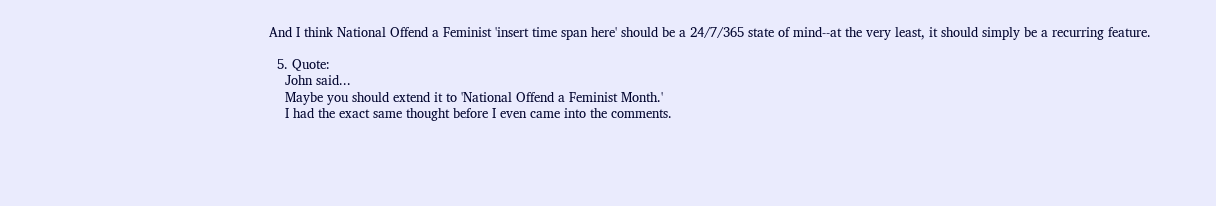And I think National Offend a Feminist 'insert time span here' should be a 24/7/365 state of mind--at the very least, it should simply be a recurring feature.

  5. Quote:
    John said...
    Maybe you should extend it to 'National Offend a Feminist Month.'
    I had the exact same thought before I even came into the comments.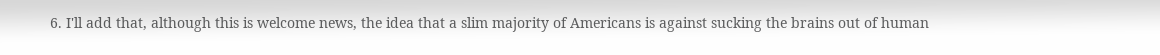6. I'll add that, although this is welcome news, the idea that a slim majority of Americans is against sucking the brains out of human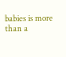babies is more than a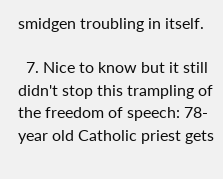smidgen troubling in itself.

  7. Nice to know but it still didn't stop this trampling of the freedom of speech: 78-year old Catholic priest gets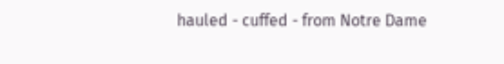hauled - cuffed - from Notre Dame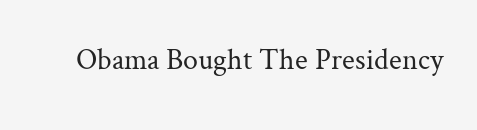Obama Bought The Presidency